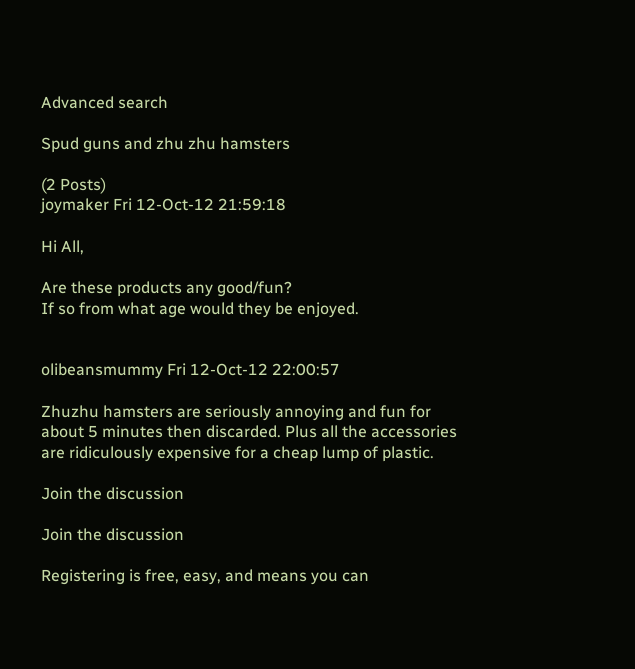Advanced search

Spud guns and zhu zhu hamsters

(2 Posts)
joymaker Fri 12-Oct-12 21:59:18

Hi All,

Are these products any good/fun?
If so from what age would they be enjoyed.


olibeansmummy Fri 12-Oct-12 22:00:57

Zhuzhu hamsters are seriously annoying and fun for about 5 minutes then discarded. Plus all the accessories are ridiculously expensive for a cheap lump of plastic.

Join the discussion

Join the discussion

Registering is free, easy, and means you can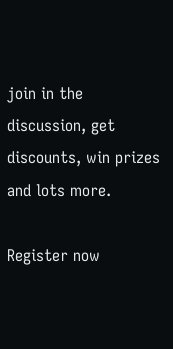join in the discussion, get discounts, win prizes and lots more.

Register now